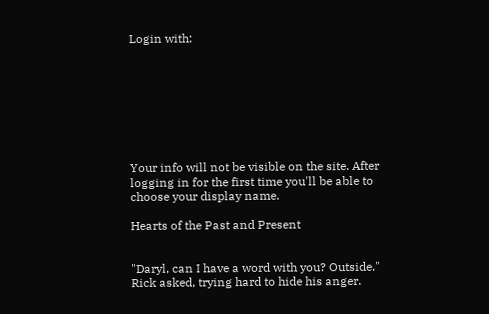Login with:








Your info will not be visible on the site. After logging in for the first time you'll be able to choose your display name.

Hearts of the Past and Present


"Daryl, can I have a word with you? Outside." Rick asked, trying hard to hide his anger.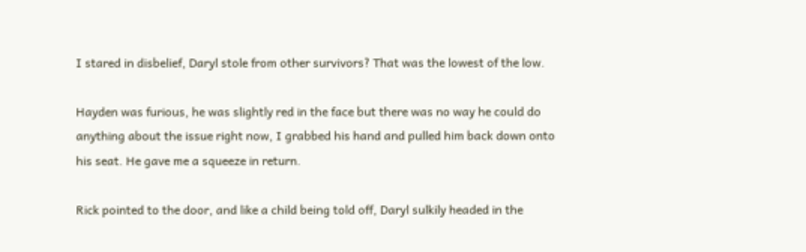I stared in disbelief, Daryl stole from other survivors? That was the lowest of the low.

Hayden was furious, he was slightly red in the face but there was no way he could do anything about the issue right now, I grabbed his hand and pulled him back down onto his seat. He gave me a squeeze in return.

Rick pointed to the door, and like a child being told off, Daryl sulkily headed in the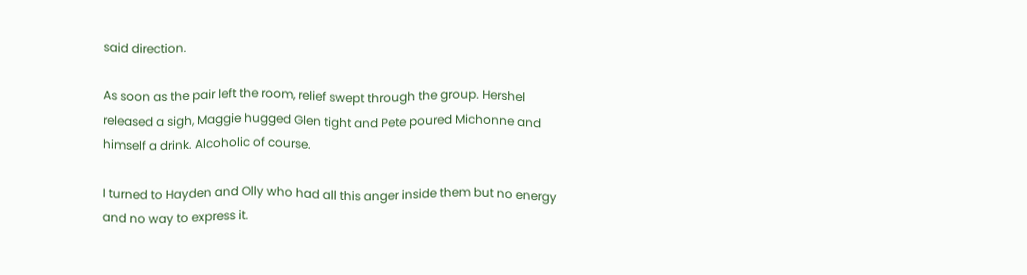said direction.

As soon as the pair left the room, relief swept through the group. Hershel released a sigh, Maggie hugged Glen tight and Pete poured Michonne and himself a drink. Alcoholic of course.

I turned to Hayden and Olly who had all this anger inside them but no energy and no way to express it.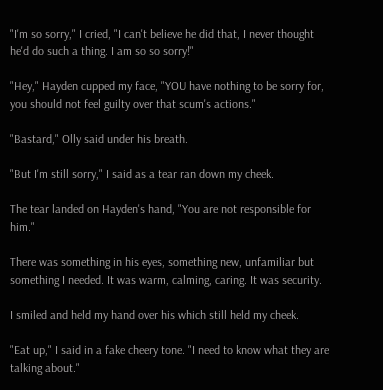"I'm so sorry," I cried, "I can't believe he did that, I never thought he'd do such a thing. I am so so sorry!"

"Hey," Hayden cupped my face, "YOU have nothing to be sorry for, you should not feel guilty over that scum's actions."

"Bastard," Olly said under his breath.

"But I'm still sorry," I said as a tear ran down my cheek.

The tear landed on Hayden's hand, "You are not responsible for him."

There was something in his eyes, something new, unfamiliar but something I needed. It was warm, calming, caring. It was security.

I smiled and held my hand over his which still held my cheek.

"Eat up," I said in a fake cheery tone. "I need to know what they are talking about."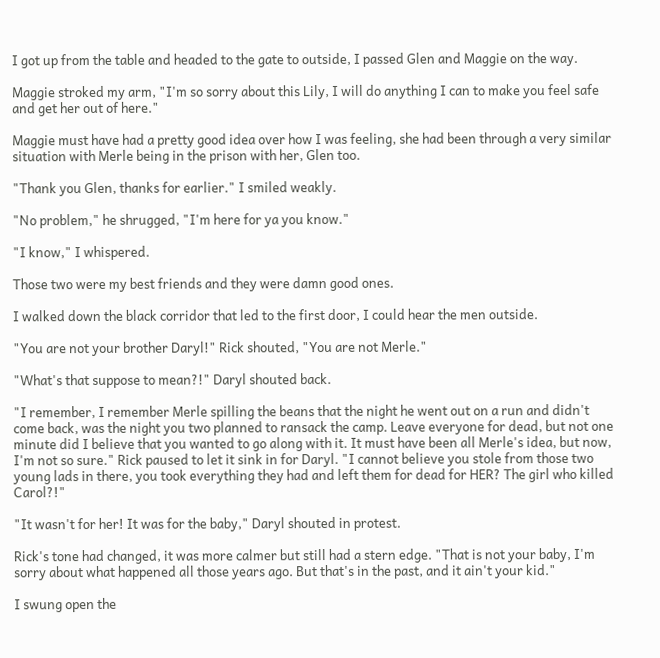I got up from the table and headed to the gate to outside, I passed Glen and Maggie on the way.

Maggie stroked my arm, "I'm so sorry about this Lily, I will do anything I can to make you feel safe and get her out of here."

Maggie must have had a pretty good idea over how I was feeling, she had been through a very similar situation with Merle being in the prison with her, Glen too.

"Thank you Glen, thanks for earlier." I smiled weakly.

"No problem," he shrugged, "I'm here for ya you know."

"I know," I whispered.

Those two were my best friends and they were damn good ones.

I walked down the black corridor that led to the first door, I could hear the men outside.

"You are not your brother Daryl!" Rick shouted, "You are not Merle."

"What's that suppose to mean?!" Daryl shouted back.

"I remember, I remember Merle spilling the beans that the night he went out on a run and didn't come back, was the night you two planned to ransack the camp. Leave everyone for dead, but not one minute did I believe that you wanted to go along with it. It must have been all Merle's idea, but now, I'm not so sure." Rick paused to let it sink in for Daryl. "I cannot believe you stole from those two young lads in there, you took everything they had and left them for dead for HER? The girl who killed Carol?!"

"It wasn't for her! It was for the baby," Daryl shouted in protest.

Rick's tone had changed, it was more calmer but still had a stern edge. "That is not your baby, I'm sorry about what happened all those years ago. But that's in the past, and it ain't your kid."

I swung open the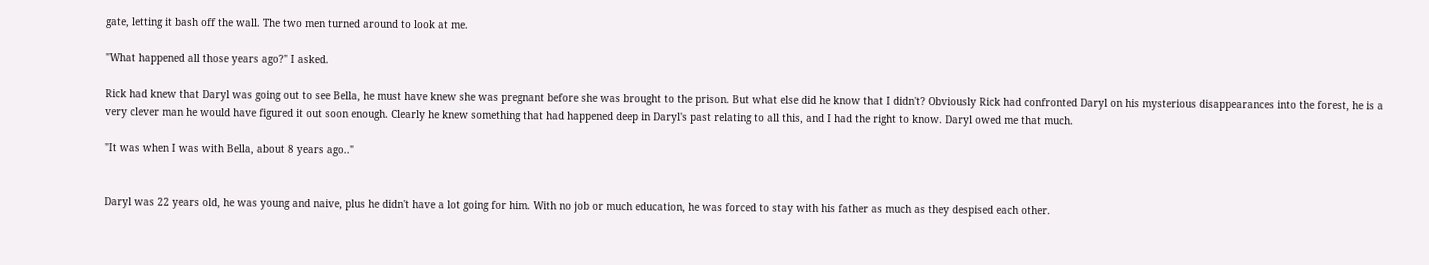gate, letting it bash off the wall. The two men turned around to look at me.

"What happened all those years ago?" I asked.

Rick had knew that Daryl was going out to see Bella, he must have knew she was pregnant before she was brought to the prison. But what else did he know that I didn't? Obviously Rick had confronted Daryl on his mysterious disappearances into the forest, he is a very clever man he would have figured it out soon enough. Clearly he knew something that had happened deep in Daryl's past relating to all this, and I had the right to know. Daryl owed me that much.

"It was when I was with Bella, about 8 years ago.."


Daryl was 22 years old, he was young and naive, plus he didn't have a lot going for him. With no job or much education, he was forced to stay with his father as much as they despised each other.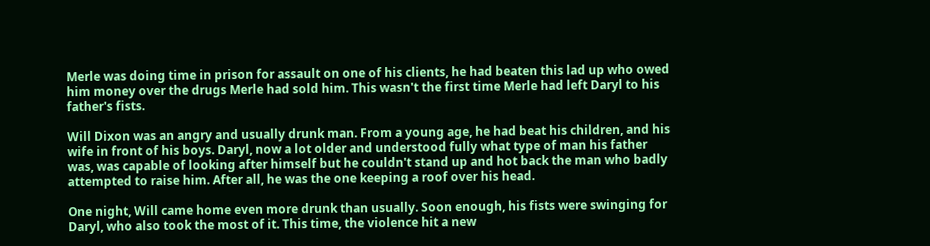Merle was doing time in prison for assault on one of his clients, he had beaten this lad up who owed him money over the drugs Merle had sold him. This wasn't the first time Merle had left Daryl to his father's fists.

Will Dixon was an angry and usually drunk man. From a young age, he had beat his children, and his wife in front of his boys. Daryl, now a lot older and understood fully what type of man his father was, was capable of looking after himself but he couldn't stand up and hot back the man who badly attempted to raise him. After all, he was the one keeping a roof over his head.

One night, Will came home even more drunk than usually. Soon enough, his fists were swinging for Daryl, who also took the most of it. This time, the violence hit a new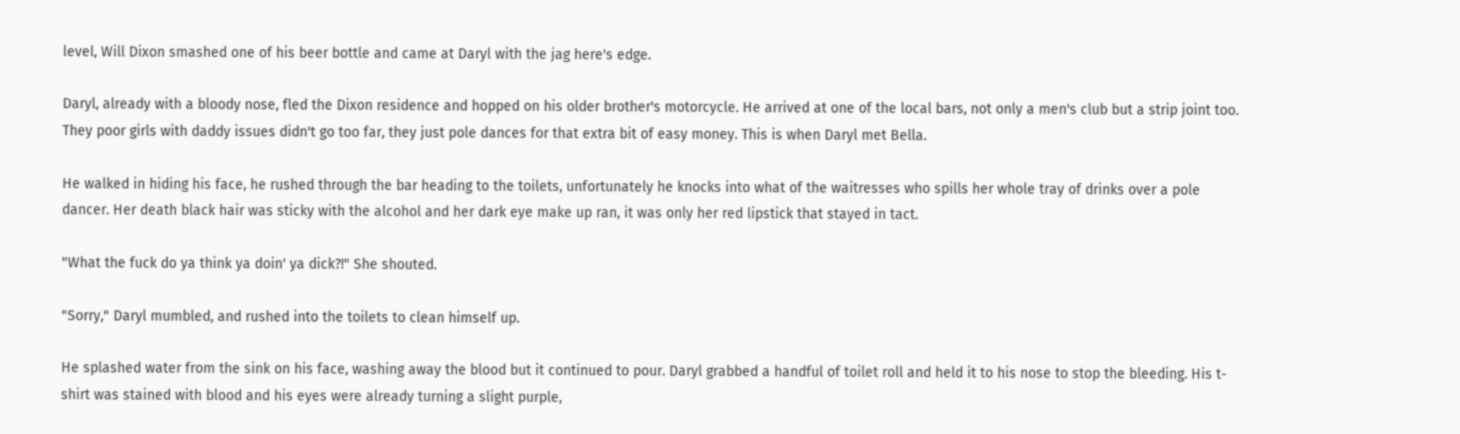level, Will Dixon smashed one of his beer bottle and came at Daryl with the jag here's edge.

Daryl, already with a bloody nose, fled the Dixon residence and hopped on his older brother's motorcycle. He arrived at one of the local bars, not only a men's club but a strip joint too. They poor girls with daddy issues didn't go too far, they just pole dances for that extra bit of easy money. This is when Daryl met Bella.

He walked in hiding his face, he rushed through the bar heading to the toilets, unfortunately he knocks into what of the waitresses who spills her whole tray of drinks over a pole dancer. Her death black hair was sticky with the alcohol and her dark eye make up ran, it was only her red lipstick that stayed in tact.

"What the fuck do ya think ya doin' ya dick?!" She shouted.

"Sorry," Daryl mumbled, and rushed into the toilets to clean himself up.

He splashed water from the sink on his face, washing away the blood but it continued to pour. Daryl grabbed a handful of toilet roll and held it to his nose to stop the bleeding. His t-shirt was stained with blood and his eyes were already turning a slight purple,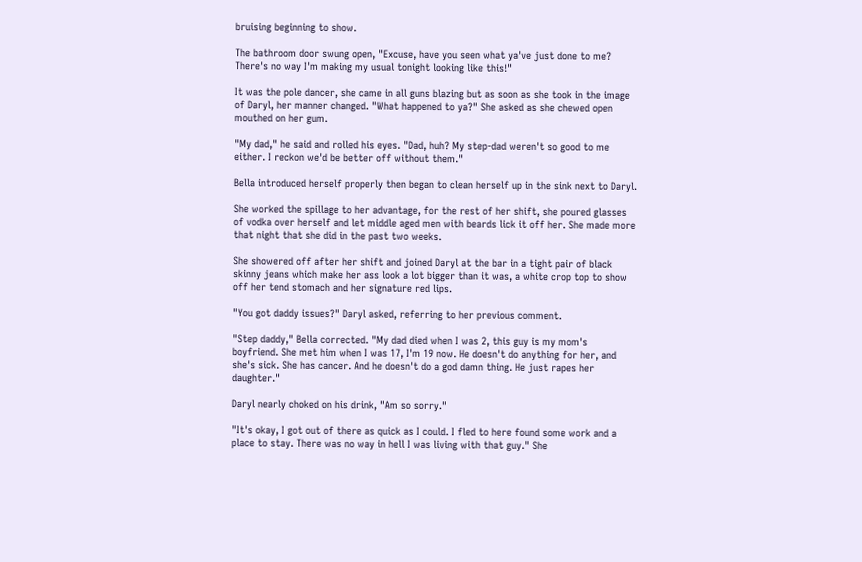bruising beginning to show.

The bathroom door swung open, "Excuse, have you seen what ya've just done to me? There's no way I'm making my usual tonight looking like this!"

It was the pole dancer, she came in all guns blazing but as soon as she took in the image of Daryl, her manner changed. "What happened to ya?" She asked as she chewed open mouthed on her gum.

"My dad," he said and rolled his eyes. "Dad, huh? My step-dad weren't so good to me either. I reckon we'd be better off without them."

Bella introduced herself properly then began to clean herself up in the sink next to Daryl.

She worked the spillage to her advantage, for the rest of her shift, she poured glasses of vodka over herself and let middle aged men with beards lick it off her. She made more that night that she did in the past two weeks.

She showered off after her shift and joined Daryl at the bar in a tight pair of black skinny jeans which make her ass look a lot bigger than it was, a white crop top to show off her tend stomach and her signature red lips.

"You got daddy issues?" Daryl asked, referring to her previous comment.

"Step daddy," Bella corrected. "My dad died when I was 2, this guy is my mom's boyfriend. She met him when I was 17, I'm 19 now. He doesn't do anything for her, and she's sick. She has cancer. And he doesn't do a god damn thing. He just rapes her daughter."

Daryl nearly choked on his drink, "Am so sorry."

"It's okay, I got out of there as quick as I could. I fled to here found some work and a place to stay. There was no way in hell I was living with that guy." She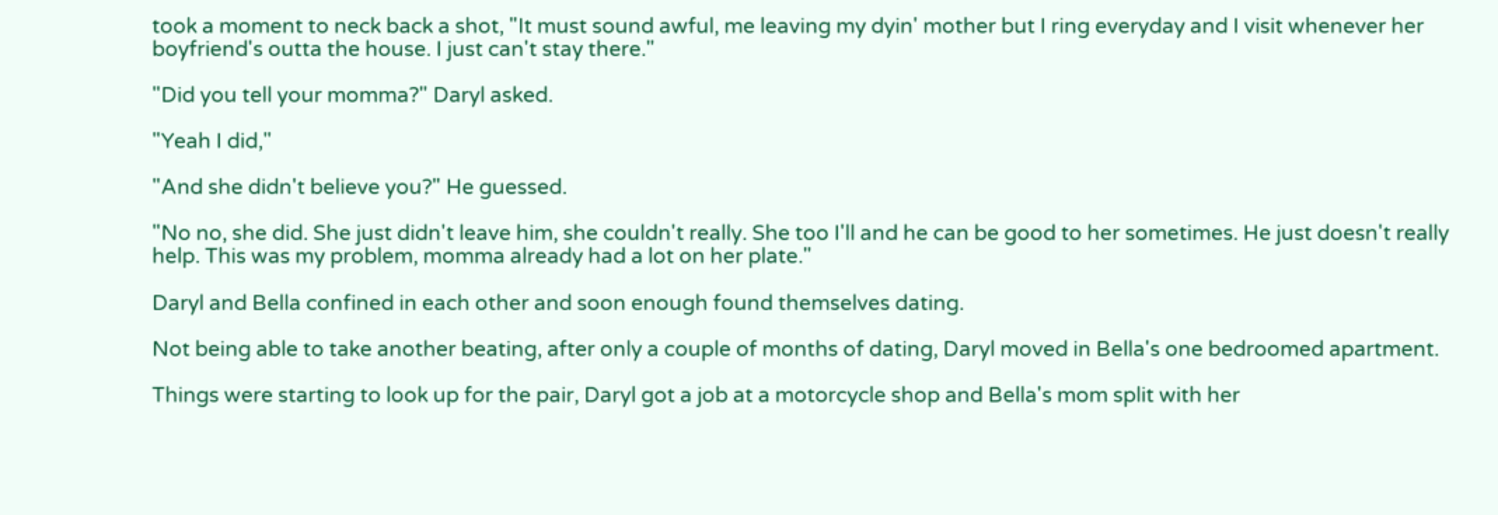took a moment to neck back a shot, "It must sound awful, me leaving my dyin' mother but I ring everyday and I visit whenever her boyfriend's outta the house. I just can't stay there."

"Did you tell your momma?" Daryl asked.

"Yeah I did,"

"And she didn't believe you?" He guessed.

"No no, she did. She just didn't leave him, she couldn't really. She too I'll and he can be good to her sometimes. He just doesn't really help. This was my problem, momma already had a lot on her plate."

Daryl and Bella confined in each other and soon enough found themselves dating.

Not being able to take another beating, after only a couple of months of dating, Daryl moved in Bella's one bedroomed apartment.

Things were starting to look up for the pair, Daryl got a job at a motorcycle shop and Bella's mom split with her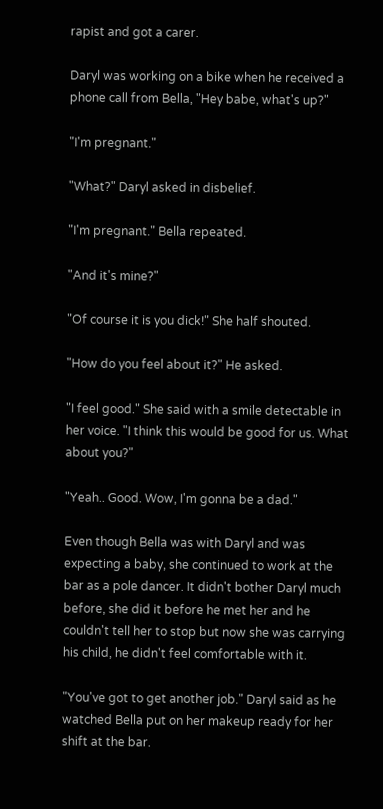rapist and got a carer.

Daryl was working on a bike when he received a phone call from Bella, "Hey babe, what's up?"

"I'm pregnant."

"What?" Daryl asked in disbelief.

"I'm pregnant." Bella repeated.

"And it's mine?"

"Of course it is you dick!" She half shouted.

"How do you feel about it?" He asked.

"I feel good." She said with a smile detectable in her voice. "I think this would be good for us. What about you?"

"Yeah.. Good. Wow, I'm gonna be a dad."

Even though Bella was with Daryl and was expecting a baby, she continued to work at the bar as a pole dancer. It didn't bother Daryl much before, she did it before he met her and he couldn't tell her to stop but now she was carrying his child, he didn't feel comfortable with it.

"You've got to get another job." Daryl said as he watched Bella put on her makeup ready for her shift at the bar.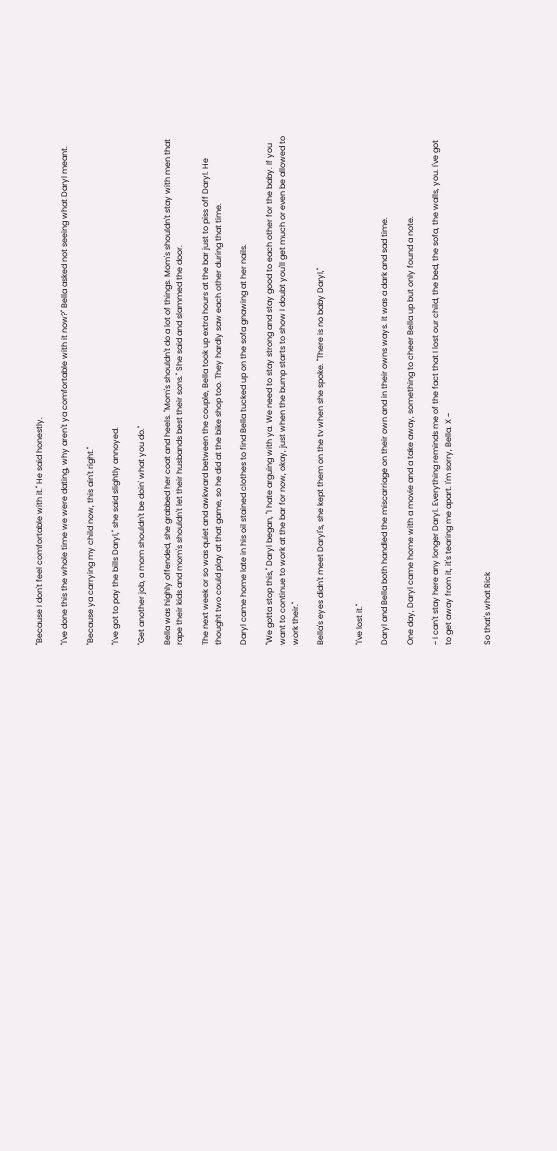"Because I don't feel comfortable with it." He said honestly.

"I've done this the whole time we were dating, why aren't ya comfortable with it now?" Bella asked not seeing what Daryl meant.

"Because ya carrying my child now, this ain't right."

"I've got to pay the bills Daryl," she said slightly annoyed.

"Get another job, a mom shouldn't be doin' what you do."

Bella was highly offended, she grabbed her coat and heels. "Mom's shouldn't do a lot of things. Mom's shouldn't stay with men that rape their kids and mom's shouldn't let their husbands best their sons." She said and slammed the door.

The next week or so was quiet and awkward between the couple, Bella took up extra hours at the bar just to piss off Daryl. He thought two could play at that game, so he did at the bike shop too. They hardly saw each other during that time.

Daryl came home late in his oil stained clothes to find Bella tucked up on the sofa gnawing at her nails.

"We gotta stop this," Daryl began, "I hate arguing with ya. We need to stay strong and stay good to each other for the baby. If you want to continue to work at the bar for now, okay, just when the bump starts to show I doubt you'll get much or even be allowed to work their."

Bella's eyes didn't meet Daryl's, she kept them on the tv when she spoke. "There is no baby Daryl,"


"I've lost it."

Daryl and Bella both handled the miscarriage on their own and in their owns ways. It was a dark and sad time.

One day, Daryl came home with a movie and a take away, something to cheer Bella up but only found a note.

~ I can't stay here any longer Daryl. Everything reminds me of the fact that I lost our child, the bed, the sofa, the walls, you. I've got to get away from it, it's tearing me apart. I'm sorry, Bella. X ~


So that's what Rick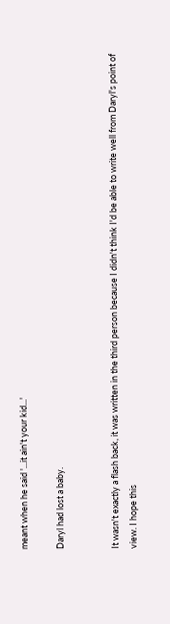meant when he said '...it ain't your kid...'

Daryl had lost a baby.


It wasn't exactly a flash back, it was written in the third person because I didn't think I'd be able to write well from Daryl's point of view. I hope this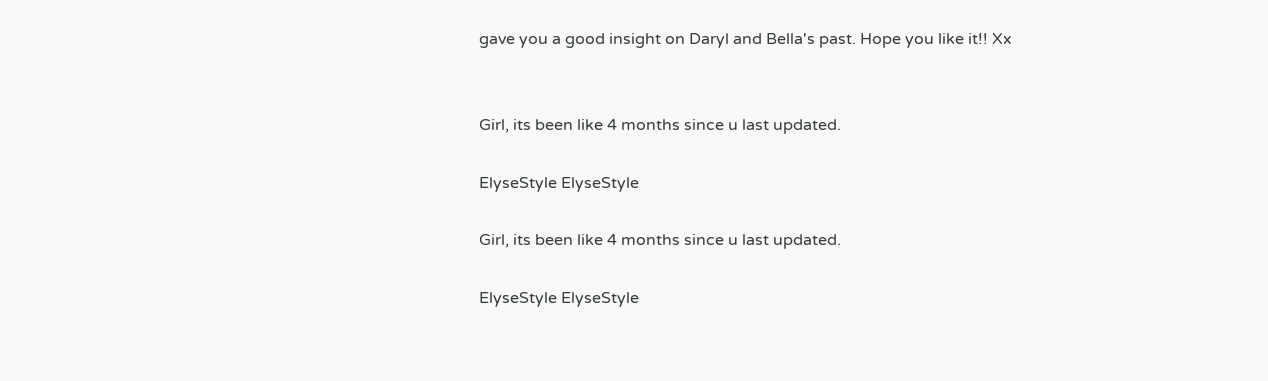gave you a good insight on Daryl and Bella's past. Hope you like it!! Xx


Girl, its been like 4 months since u last updated.

ElyseStyle ElyseStyle

Girl, its been like 4 months since u last updated.

ElyseStyle ElyseStyle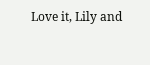Love it, Lily and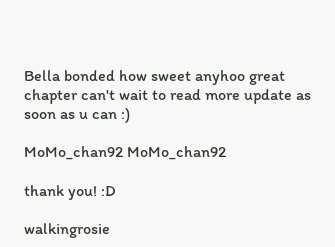Bella bonded how sweet anyhoo great chapter can't wait to read more update as soon as u can :)

MoMo_chan92 MoMo_chan92

thank you! :D

walkingrosie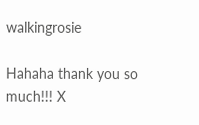walkingrosie

Hahaha thank you so much!!! X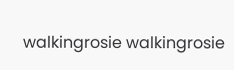walkingrosie walkingrosie